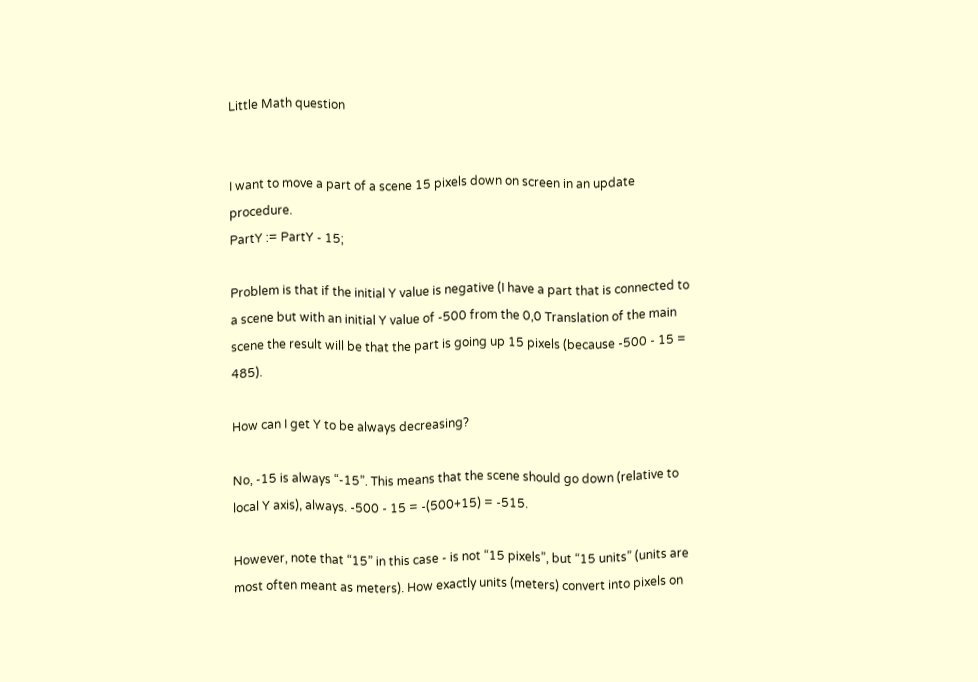Little Math question


I want to move a part of a scene 15 pixels down on screen in an update procedure.
PartY := PartY - 15;

Problem is that if the initial Y value is negative (I have a part that is connected to a scene but with an initial Y value of -500 from the 0,0 Translation of the main scene the result will be that the part is going up 15 pixels (because -500 - 15 = 485).

How can I get Y to be always decreasing?

No, -15 is always “-15”. This means that the scene should go down (relative to local Y axis), always. -500 - 15 = -(500+15) = -515.

However, note that “15” in this case - is not “15 pixels”, but “15 units” (units are most often meant as meters). How exactly units (meters) convert into pixels on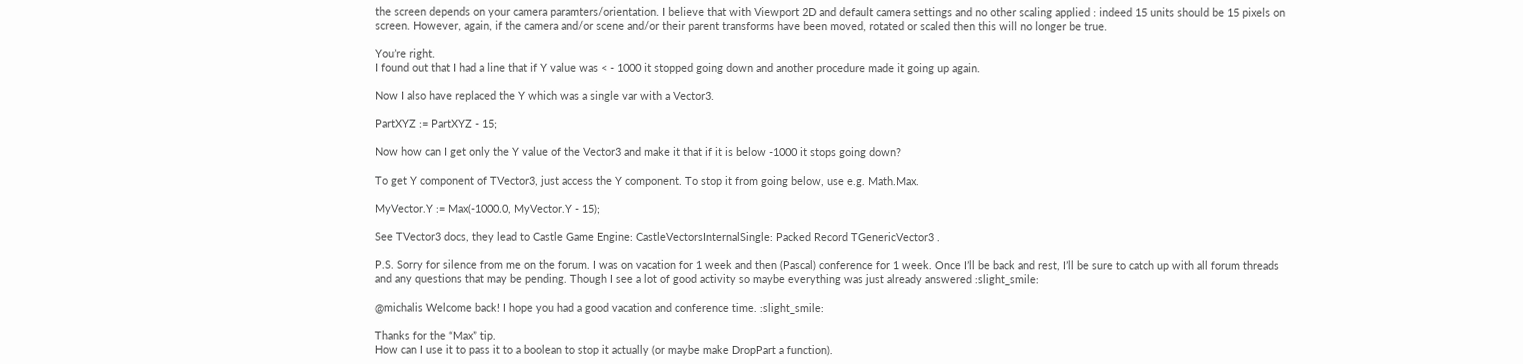the screen depends on your camera paramters/orientation. I believe that with Viewport 2D and default camera settings and no other scaling applied : indeed 15 units should be 15 pixels on screen. However, again, if the camera and/or scene and/or their parent transforms have been moved, rotated or scaled then this will no longer be true.

You’re right.
I found out that I had a line that if Y value was < - 1000 it stopped going down and another procedure made it going up again.

Now I also have replaced the Y which was a single var with a Vector3.

PartXYZ := PartXYZ - 15;

Now how can I get only the Y value of the Vector3 and make it that if it is below -1000 it stops going down?

To get Y component of TVector3, just access the Y component. To stop it from going below, use e.g. Math.Max.

MyVector.Y := Max(-1000.0, MyVector.Y - 15);

See TVector3 docs, they lead to Castle Game Engine: CastleVectorsInternalSingle: Packed Record TGenericVector3 .

P.S. Sorry for silence from me on the forum. I was on vacation for 1 week and then (Pascal) conference for 1 week. Once I’ll be back and rest, I’ll be sure to catch up with all forum threads and any questions that may be pending. Though I see a lot of good activity so maybe everything was just already answered :slight_smile:

@michalis Welcome back! I hope you had a good vacation and conference time. :slight_smile:

Thanks for the “Max” tip.
How can I use it to pass it to a boolean to stop it actually (or maybe make DropPart a function).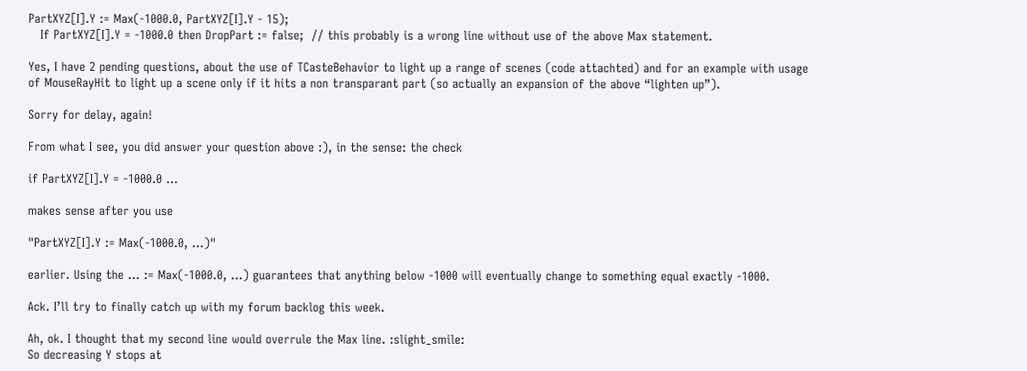PartXYZ[I].Y := Max(-1000.0, PartXYZ[I].Y - 15);
   If PartXYZ[I].Y = -1000.0 then DropPart := false;  // this probably is a wrong line without use of the above Max statement.

Yes, I have 2 pending questions, about the use of TCasteBehavior to light up a range of scenes (code attachted) and for an example with usage of MouseRayHit to light up a scene only if it hits a non transparant part (so actually an expansion of the above “lighten up”).

Sorry for delay, again!

From what I see, you did answer your question above :), in the sense: the check

if PartXYZ[I].Y = -1000.0 ...

makes sense after you use

"PartXYZ[I].Y := Max(-1000.0, ...)"

earlier. Using the ... := Max(-1000.0, ...) guarantees that anything below -1000 will eventually change to something equal exactly -1000.

Ack. I’ll try to finally catch up with my forum backlog this week.

Ah, ok. I thought that my second line would overrule the Max line. :slight_smile:
So decreasing Y stops at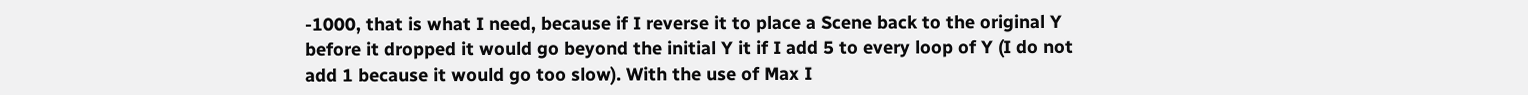-1000, that is what I need, because if I reverse it to place a Scene back to the original Y before it dropped it would go beyond the initial Y it if I add 5 to every loop of Y (I do not add 1 because it would go too slow). With the use of Max I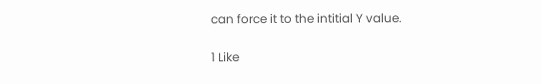can force it to the intitial Y value.

1 Like